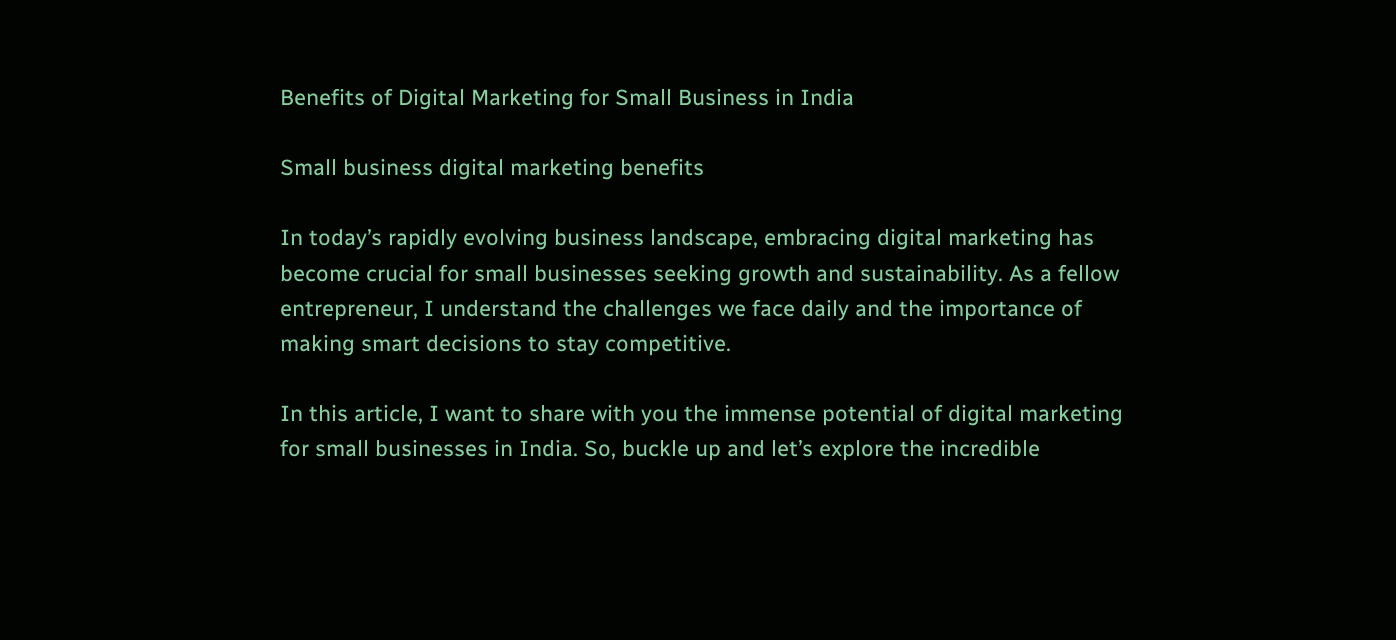Benefits of Digital Marketing for Small Business in India

Small business digital marketing benefits

In today’s rapidly evolving business landscape, embracing digital marketing has become crucial for small businesses seeking growth and sustainability. As a fellow entrepreneur, I understand the challenges we face daily and the importance of making smart decisions to stay competitive.

In this article, I want to share with you the immense potential of digital marketing for small businesses in India. So, buckle up and let’s explore the incredible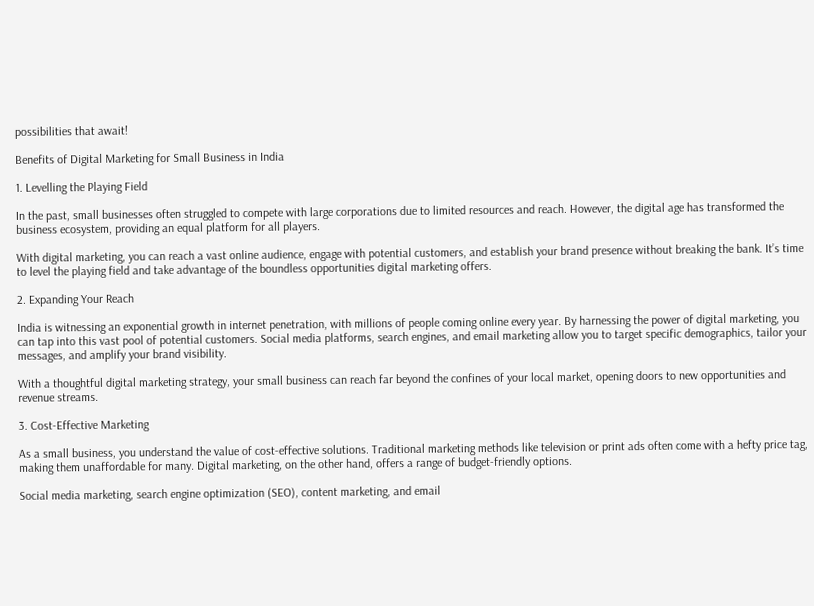possibilities that await!

Benefits of Digital Marketing for Small Business in India

1. Levelling the Playing Field

In the past, small businesses often struggled to compete with large corporations due to limited resources and reach. However, the digital age has transformed the business ecosystem, providing an equal platform for all players.

With digital marketing, you can reach a vast online audience, engage with potential customers, and establish your brand presence without breaking the bank. It’s time to level the playing field and take advantage of the boundless opportunities digital marketing offers.

2. Expanding Your Reach

India is witnessing an exponential growth in internet penetration, with millions of people coming online every year. By harnessing the power of digital marketing, you can tap into this vast pool of potential customers. Social media platforms, search engines, and email marketing allow you to target specific demographics, tailor your messages, and amplify your brand visibility.

With a thoughtful digital marketing strategy, your small business can reach far beyond the confines of your local market, opening doors to new opportunities and revenue streams.

3. Cost-Effective Marketing

As a small business, you understand the value of cost-effective solutions. Traditional marketing methods like television or print ads often come with a hefty price tag, making them unaffordable for many. Digital marketing, on the other hand, offers a range of budget-friendly options.

Social media marketing, search engine optimization (SEO), content marketing, and email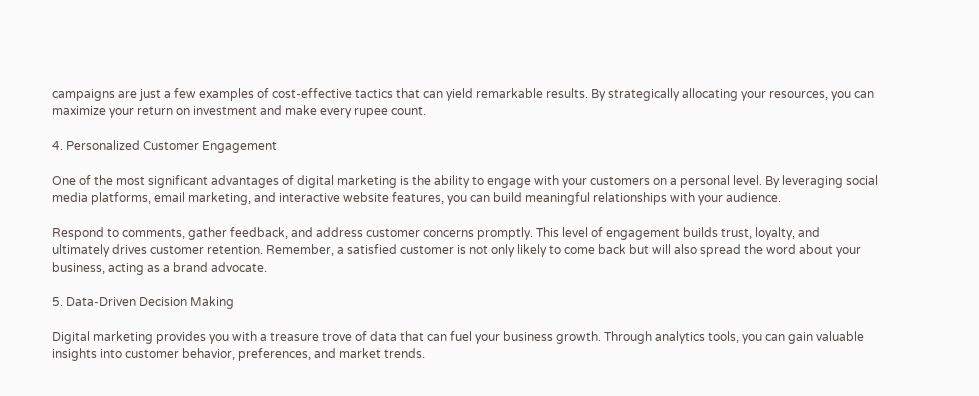campaigns are just a few examples of cost-effective tactics that can yield remarkable results. By strategically allocating your resources, you can maximize your return on investment and make every rupee count.

4. Personalized Customer Engagement

One of the most significant advantages of digital marketing is the ability to engage with your customers on a personal level. By leveraging social media platforms, email marketing, and interactive website features, you can build meaningful relationships with your audience.

Respond to comments, gather feedback, and address customer concerns promptly. This level of engagement builds trust, loyalty, and ultimately drives customer retention. Remember, a satisfied customer is not only likely to come back but will also spread the word about your business, acting as a brand advocate.

5. Data-Driven Decision Making

Digital marketing provides you with a treasure trove of data that can fuel your business growth. Through analytics tools, you can gain valuable insights into customer behavior, preferences, and market trends.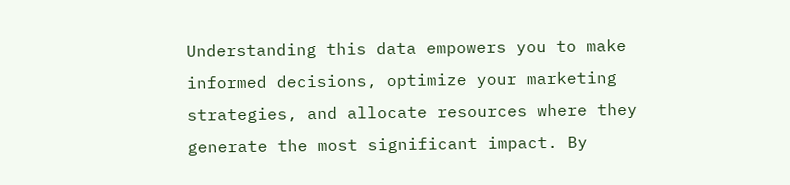Understanding this data empowers you to make informed decisions, optimize your marketing strategies, and allocate resources where they generate the most significant impact. By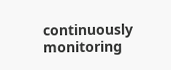continuously monitoring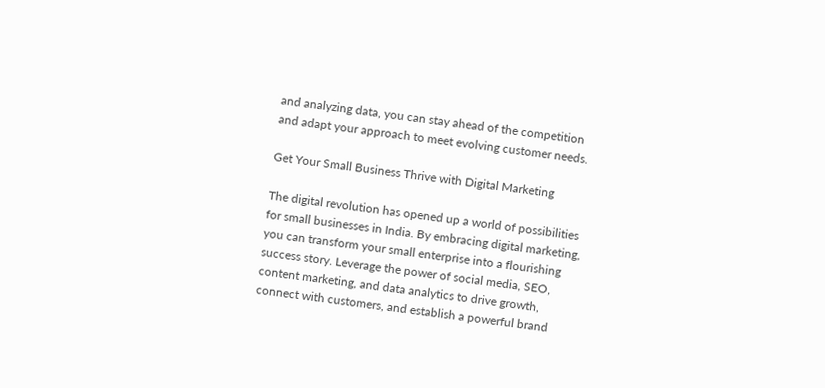and analyzing data, you can stay ahead of the competition and adapt your approach to meet evolving customer needs.

Get Your Small Business Thrive with Digital Marketing

The digital revolution has opened up a world of possibilities for small businesses in India. By embracing digital marketing, you can transform your small enterprise into a flourishing success story. Leverage the power of social media, SEO, content marketing, and data analytics to drive growth, connect with customers, and establish a powerful brand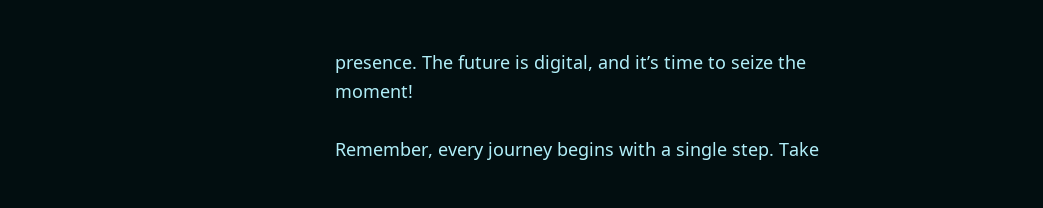presence. The future is digital, and it’s time to seize the moment!

Remember, every journey begins with a single step. Take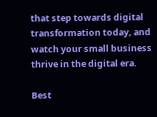that step towards digital transformation today, and watch your small business thrive in the digital era.

Best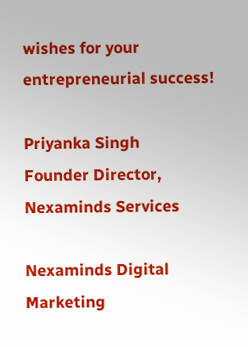wishes for your entrepreneurial success!

Priyanka Singh
Founder Director, Nexaminds Services

Nexaminds Digital Marketing